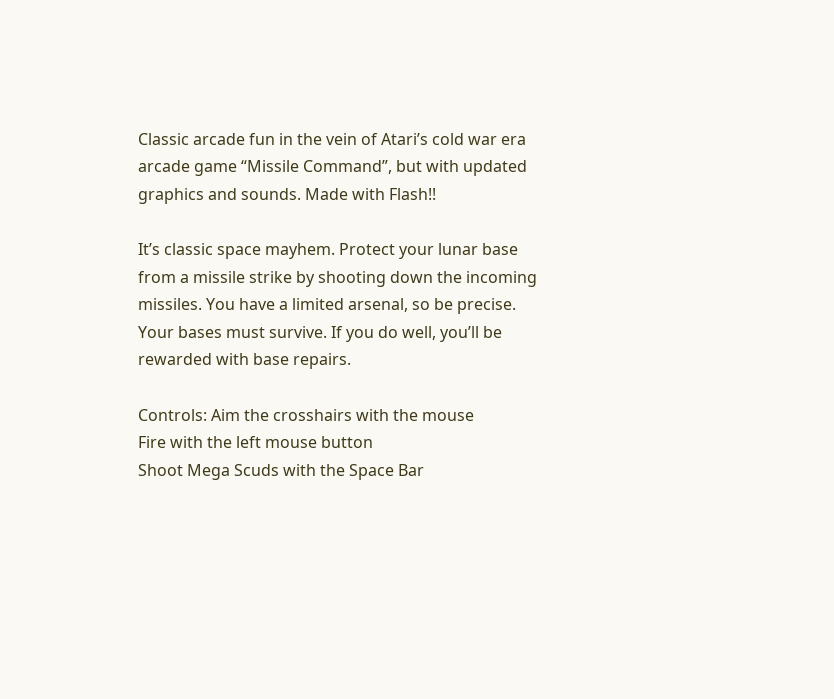Classic arcade fun in the vein of Atari’s cold war era arcade game “Missile Command”, but with updated graphics and sounds. Made with Flash!!

It’s classic space mayhem. Protect your lunar base from a missile strike by shooting down the incoming missiles. You have a limited arsenal, so be precise. Your bases must survive. If you do well, you’ll be rewarded with base repairs.

Controls: Aim the crosshairs with the mouse
Fire with the left mouse button
Shoot Mega Scuds with the Space Bar